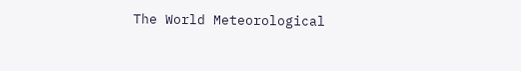The World Meteorological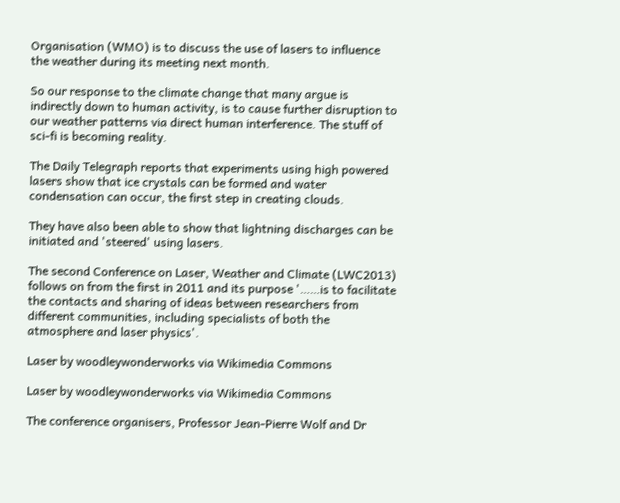Organisation (WMO) is to discuss the use of lasers to influence the weather during its meeting next month.

So our response to the climate change that many argue is indirectly down to human activity, is to cause further disruption to our weather patterns via direct human interference. The stuff of sci-fi is becoming reality.

The Daily Telegraph reports that experiments using high powered lasers show that ice crystals can be formed and water condensation can occur, the first step in creating clouds.

They have also been able to show that lightning discharges can be initiated and 'steered' using lasers.

The second Conference on Laser, Weather and Climate (LWC2013) follows on from the first in 2011 and its purpose '……is to facilitate the contacts and sharing of ideas between researchers from different communities, including specialists of both the atmosphere and laser physics'.

Laser by woodleywonderworks via Wikimedia Commons

Laser by woodleywonderworks via Wikimedia Commons

The conference organisers, Professor Jean-Pierre Wolf and Dr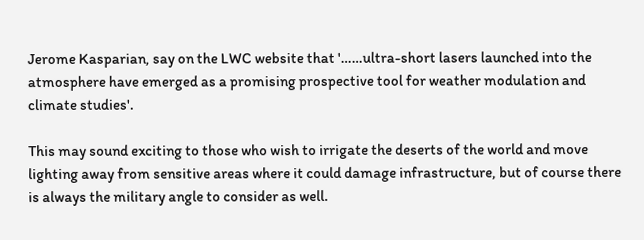Jerome Kasparian, say on the LWC website that '……ultra-short lasers launched into the atmosphere have emerged as a promising prospective tool for weather modulation and climate studies'.

This may sound exciting to those who wish to irrigate the deserts of the world and move lighting away from sensitive areas where it could damage infrastructure, but of course there is always the military angle to consider as well.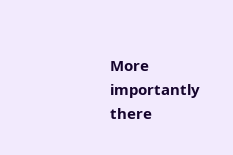More importantly there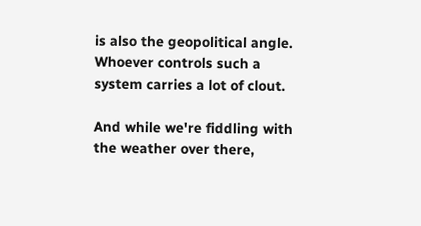is also the geopolitical angle. Whoever controls such a system carries a lot of clout.

And while we're fiddling with the weather over there,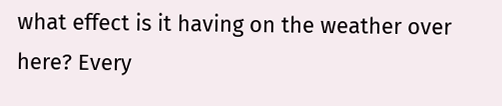what effect is it having on the weather over here? Every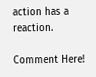action has a reaction.

Comment Here!